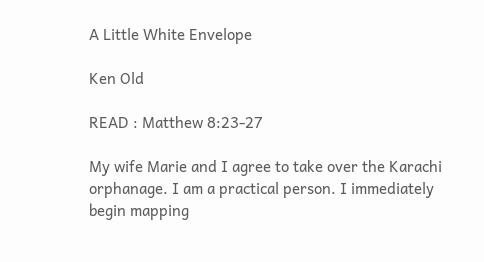A Little White Envelope

Ken Old

READ : Matthew 8:23-27

My wife Marie and I agree to take over the Karachi orphanage. I am a practical person. I immediately begin mapping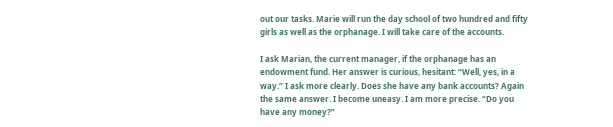out our tasks. Marie will run the day school of two hundred and fifty girls as well as the orphanage. I will take care of the accounts.

I ask Marian, the current manager, if the orphanage has an endowment fund. Her answer is curious, hesitant: “Well, yes, in a way.” I ask more clearly. Does she have any bank accounts? Again the same answer. I become uneasy. I am more precise. “Do you have any money?”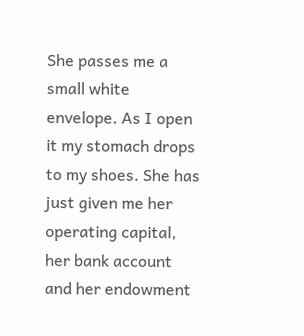She passes me a small white envelope. As I open it my stomach drops to my shoes. She has just given me her operating capital, her bank account and her endowment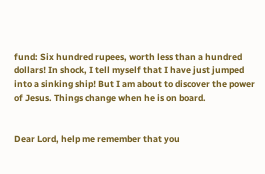fund: Six hundred rupees, worth less than a hundred dollars! In shock, I tell myself that I have just jumped into a sinking ship! But I am about to discover the power of Jesus. Things change when he is on board.


Dear Lord, help me remember that you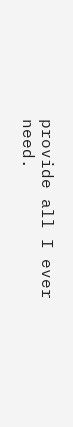provide all I ever need.